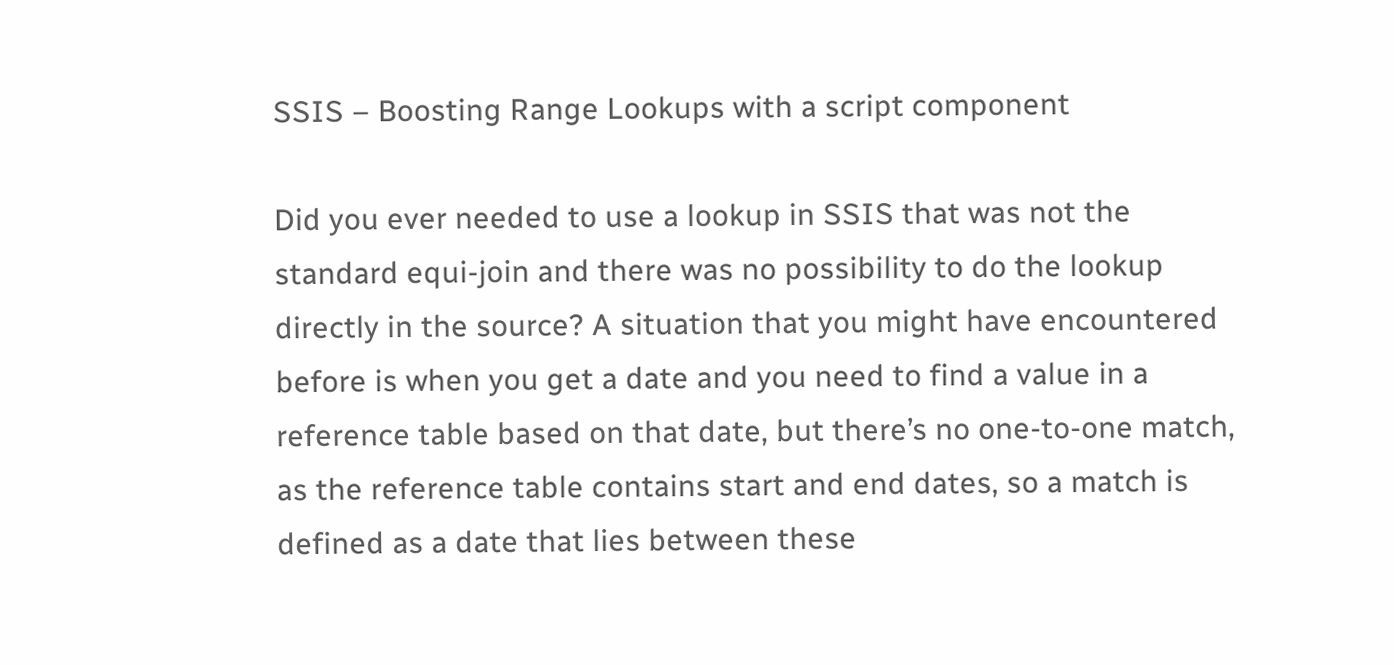SSIS – Boosting Range Lookups with a script component

Did you ever needed to use a lookup in SSIS that was not the standard equi-join and there was no possibility to do the lookup directly in the source? A situation that you might have encountered before is when you get a date and you need to find a value in a reference table based on that date, but there’s no one-to-one match, as the reference table contains start and end dates, so a match is defined as a date that lies between these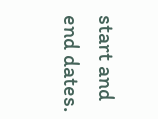start and end dates.